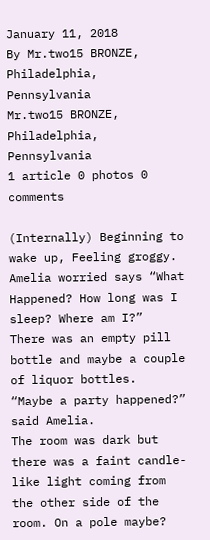January 11, 2018
By Mr.two15 BRONZE, Philadelphia, Pennsylvania
Mr.two15 BRONZE, Philadelphia, Pennsylvania
1 article 0 photos 0 comments

(Internally) Beginning to wake up, Feeling groggy.
Amelia worried says “What Happened? How long was I sleep? Where am I?”
There was an empty pill bottle and maybe a couple of liquor bottles.
“Maybe a party happened?” said Amelia.
The room was dark but there was a faint candle-like light coming from the other side of the room. On a pole maybe?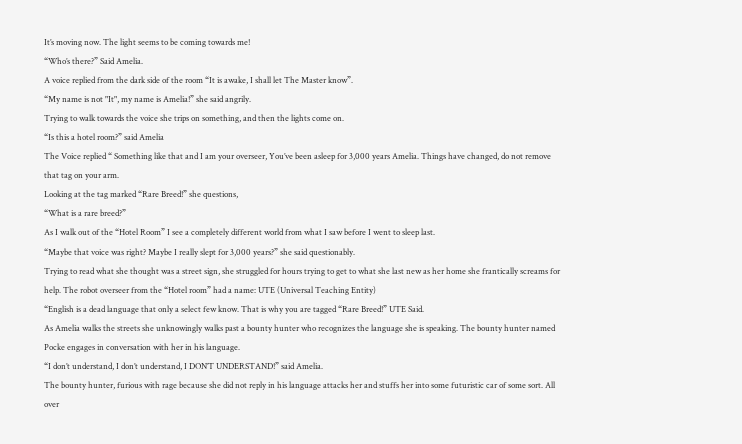It’s moving now. The light seems to be coming towards me!
“Who’s there?” Said Amelia.
A voice replied from the dark side of the room “It is awake, I shall let The Master know”.
“My name is not "It", my name is Amelia!” she said angrily.
Trying to walk towards the voice she trips on something, and then the lights come on.
“Is this a hotel room?” said Amelia
The Voice replied “ Something like that and I am your overseer, You’ve been asleep for 3,000 years Amelia. Things have changed, do not remove that tag on your arm.
Looking at the tag marked “Rare Breed!” she questions,
“What is a rare breed?”
As I walk out of the “Hotel Room” I see a completely different world from what I saw before I went to sleep last.
“Maybe that voice was right? Maybe I really slept for 3,000 years?” she said questionably.
Trying to read what she thought was a street sign, she struggled for hours trying to get to what she last new as her home she frantically screams for help. The robot overseer from the “Hotel room” had a name: UTE (Universal Teaching Entity)
“English is a dead language that only a select few know. That is why you are tagged “Rare Breed!” UTE Said.
As Amelia walks the streets she unknowingly walks past a bounty hunter who recognizes the language she is speaking. The bounty hunter named Pocke engages in conversation with her in his language.
“I don’t understand, I don’t understand, I DON’T UNDERSTAND!” said Amelia.
The bounty hunter, furious with rage because she did not reply in his language attacks her and stuffs her into some futuristic car of some sort. All over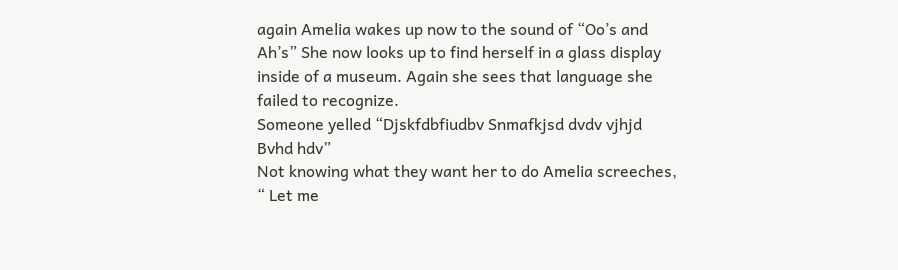again Amelia wakes up now to the sound of “Oo’s and Ah’s” She now looks up to find herself in a glass display inside of a museum. Again she sees that language she failed to recognize.
Someone yelled “Djskfdbfiudbv Snmafkjsd dvdv vjhjd Bvhd hdv”
Not knowing what they want her to do Amelia screeches,
“ Let me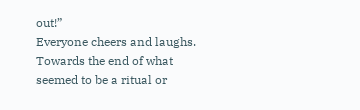out!”
Everyone cheers and laughs. Towards the end of what seemed to be a ritual or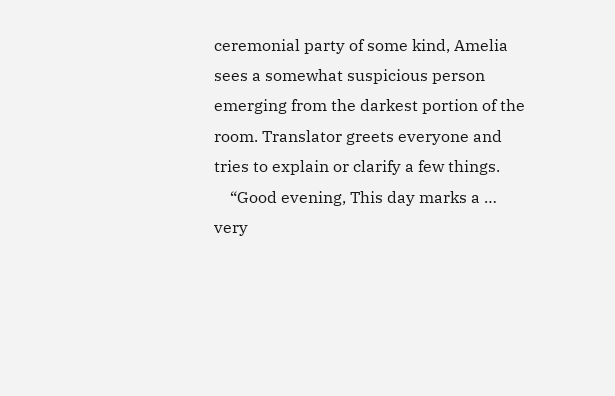ceremonial party of some kind, Amelia sees a somewhat suspicious person emerging from the darkest portion of the room. Translator greets everyone and tries to explain or clarify a few things.
    “Good evening, This day marks a … very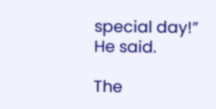special day!” He said.

The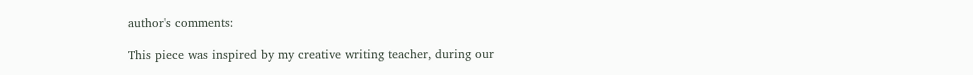author's comments:

This piece was inspired by my creative writing teacher, during our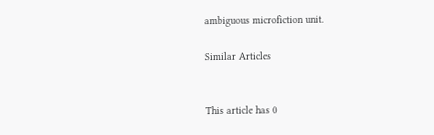ambiguous microfiction unit.

Similar Articles


This article has 0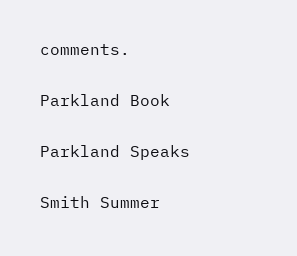comments.

Parkland Book

Parkland Speaks

Smith Summer